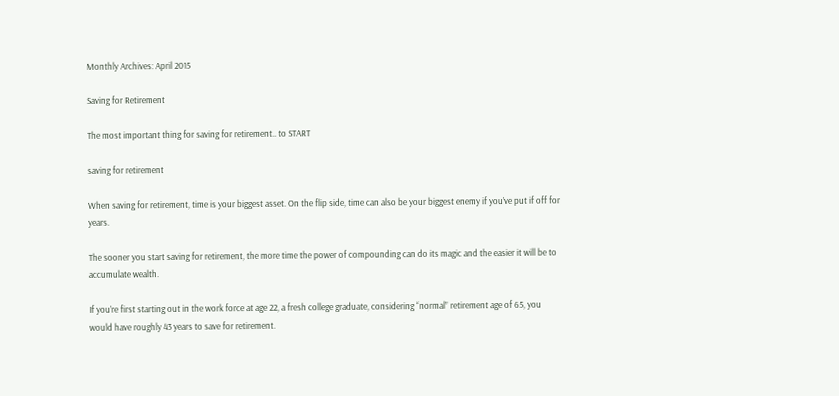Monthly Archives: April 2015

Saving for Retirement

The most important thing for saving for retirement.. to START

saving for retirement

When saving for retirement, time is your biggest asset. On the flip side, time can also be your biggest enemy if you’ve put if off for years.

The sooner you start saving for retirement, the more time the power of compounding can do its magic and the easier it will be to accumulate wealth.

If you’re first starting out in the work force at age 22, a fresh college graduate, considering “normal” retirement age of 65, you would have roughly 43 years to save for retirement.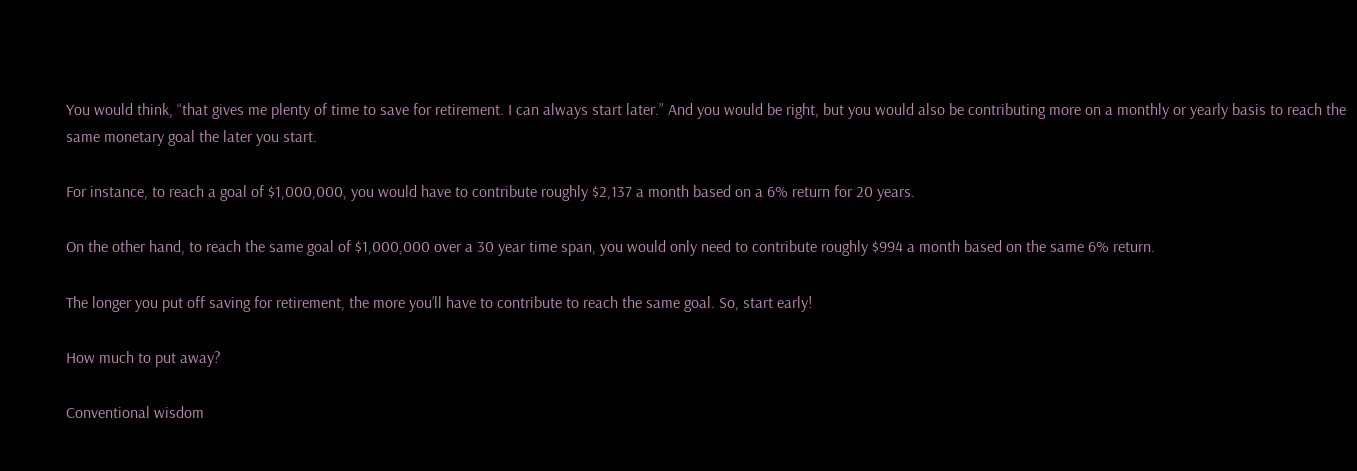You would think, “that gives me plenty of time to save for retirement. I can always start later.” And you would be right, but you would also be contributing more on a monthly or yearly basis to reach the same monetary goal the later you start.

For instance, to reach a goal of $1,000,000, you would have to contribute roughly $2,137 a month based on a 6% return for 20 years.

On the other hand, to reach the same goal of $1,000,000 over a 30 year time span, you would only need to contribute roughly $994 a month based on the same 6% return.

The longer you put off saving for retirement, the more you’ll have to contribute to reach the same goal. So, start early!

How much to put away?

Conventional wisdom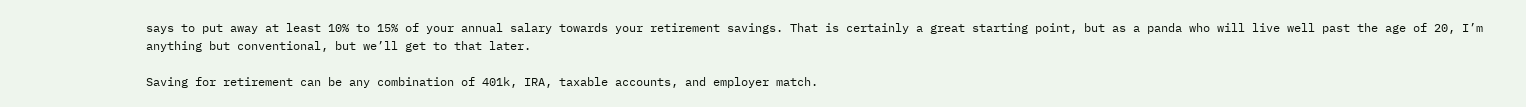says to put away at least 10% to 15% of your annual salary towards your retirement savings. That is certainly a great starting point, but as a panda who will live well past the age of 20, I’m anything but conventional, but we’ll get to that later.

Saving for retirement can be any combination of 401k, IRA, taxable accounts, and employer match.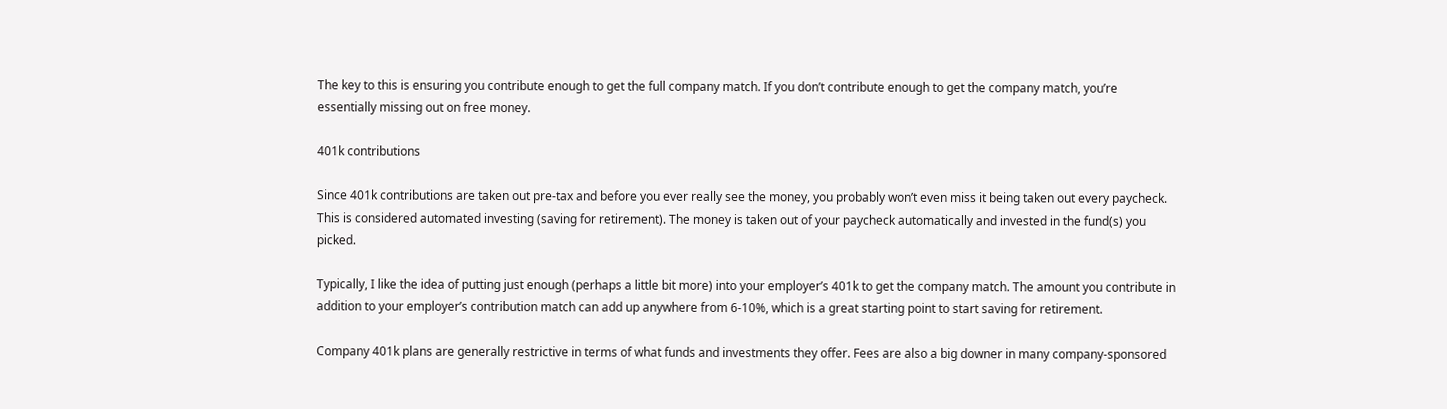The key to this is ensuring you contribute enough to get the full company match. If you don’t contribute enough to get the company match, you’re essentially missing out on free money.

401k contributions

Since 401k contributions are taken out pre-tax and before you ever really see the money, you probably won’t even miss it being taken out every paycheck. This is considered automated investing (saving for retirement). The money is taken out of your paycheck automatically and invested in the fund(s) you picked.

Typically, I like the idea of putting just enough (perhaps a little bit more) into your employer’s 401k to get the company match. The amount you contribute in addition to your employer’s contribution match can add up anywhere from 6-10%, which is a great starting point to start saving for retirement.

Company 401k plans are generally restrictive in terms of what funds and investments they offer. Fees are also a big downer in many company-sponsored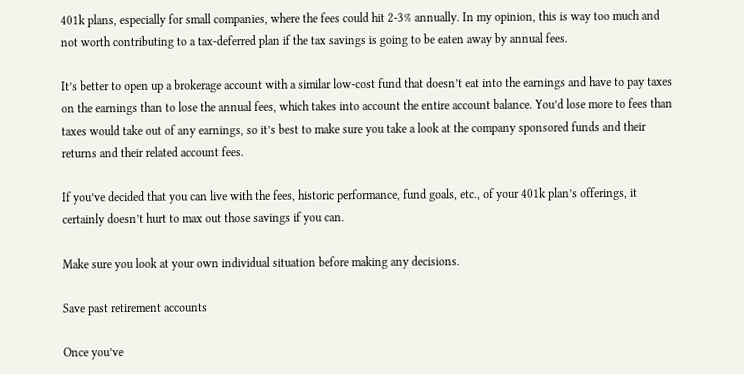401k plans, especially for small companies, where the fees could hit 2-3% annually. In my opinion, this is way too much and not worth contributing to a tax-deferred plan if the tax savings is going to be eaten away by annual fees.

It’s better to open up a brokerage account with a similar low-cost fund that doesn’t eat into the earnings and have to pay taxes on the earnings than to lose the annual fees, which takes into account the entire account balance. You’d lose more to fees than taxes would take out of any earnings, so it’s best to make sure you take a look at the company sponsored funds and their returns and their related account fees.

If you’ve decided that you can live with the fees, historic performance, fund goals, etc., of your 401k plan’s offerings, it certainly doesn’t hurt to max out those savings if you can.

Make sure you look at your own individual situation before making any decisions.

Save past retirement accounts

Once you’ve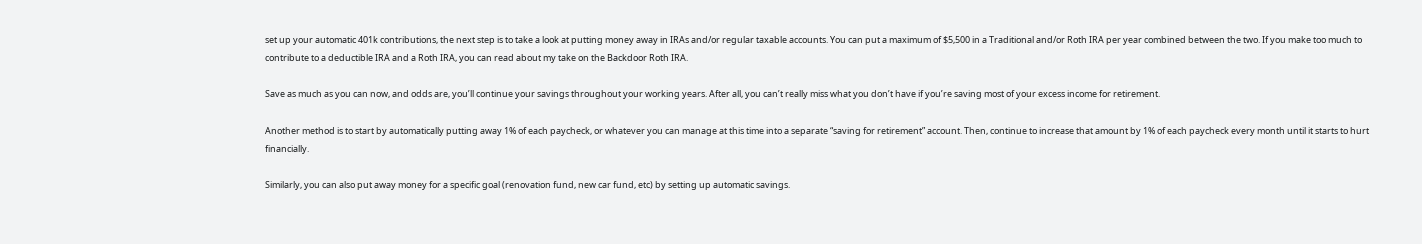set up your automatic 401k contributions, the next step is to take a look at putting money away in IRAs and/or regular taxable accounts. You can put a maximum of $5,500 in a Traditional and/or Roth IRA per year combined between the two. If you make too much to contribute to a deductible IRA and a Roth IRA, you can read about my take on the Backdoor Roth IRA.

Save as much as you can now, and odds are, you’ll continue your savings throughout your working years. After all, you can’t really miss what you don’t have if you’re saving most of your excess income for retirement.

Another method is to start by automatically putting away 1% of each paycheck, or whatever you can manage at this time into a separate “saving for retirement” account. Then, continue to increase that amount by 1% of each paycheck every month until it starts to hurt financially.

Similarly, you can also put away money for a specific goal (renovation fund, new car fund, etc) by setting up automatic savings.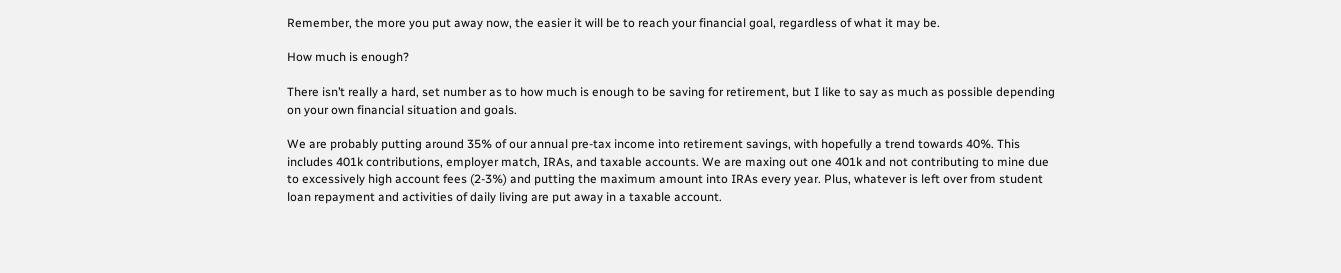Remember, the more you put away now, the easier it will be to reach your financial goal, regardless of what it may be.

How much is enough?

There isn’t really a hard, set number as to how much is enough to be saving for retirement, but I like to say as much as possible depending on your own financial situation and goals.

We are probably putting around 35% of our annual pre-tax income into retirement savings, with hopefully a trend towards 40%. This includes 401k contributions, employer match, IRAs, and taxable accounts. We are maxing out one 401k and not contributing to mine due to excessively high account fees (2-3%) and putting the maximum amount into IRAs every year. Plus, whatever is left over from student loan repayment and activities of daily living are put away in a taxable account.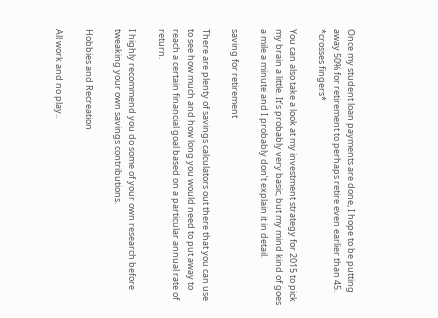Once my student loan payments are done, I hope to be putting away 50% for retirement to perhaps retire even earlier than 45. *crosses fingers*

You can also take a look at my investment strategy for 2015 to pick my brain a little. It’s probably very basic, but my mind kind of goes a mile a minute and I probably don’t explain it in detail.

saving for retirement

There are plenty of savings calculators out there that you can use to see how much and how long you would need to put away to reach a certain financial goal based on a particular annual rate of return.

I highly recommend you do some of your own research before tweaking your own savings contributions.

Hobbies and Recreation

All work and no play..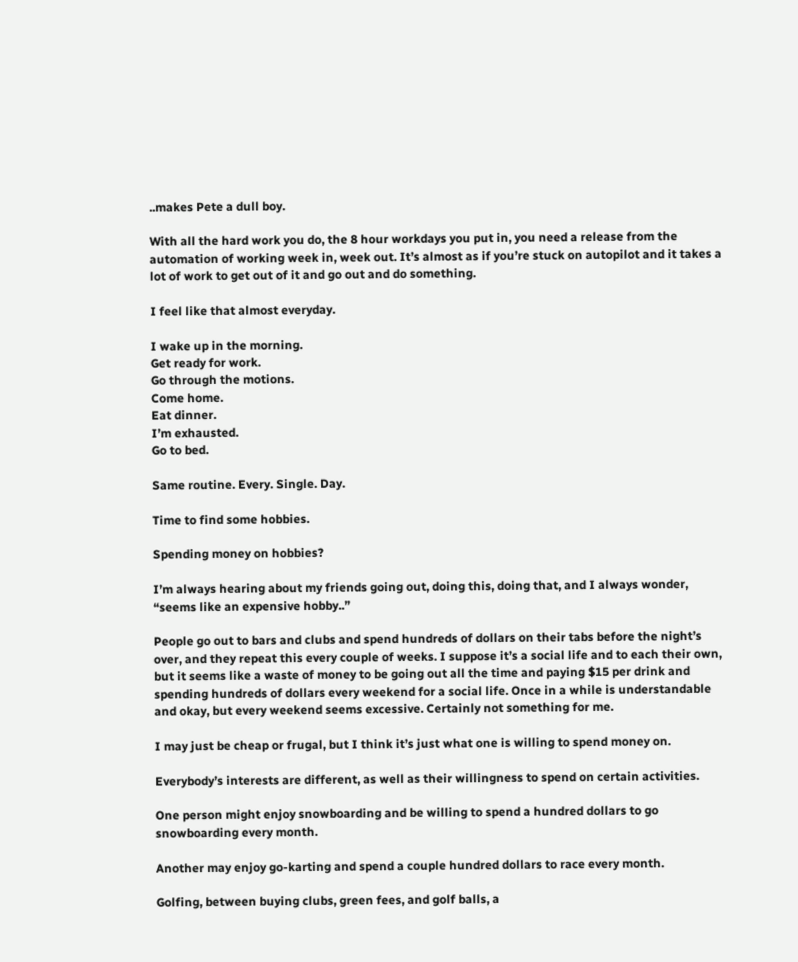..makes Pete a dull boy.

With all the hard work you do, the 8 hour workdays you put in, you need a release from the automation of working week in, week out. It’s almost as if you’re stuck on autopilot and it takes a lot of work to get out of it and go out and do something.

I feel like that almost everyday.

I wake up in the morning.
Get ready for work.
Go through the motions.
Come home.
Eat dinner.
I’m exhausted.
Go to bed.

Same routine. Every. Single. Day.

Time to find some hobbies.

Spending money on hobbies?

I’m always hearing about my friends going out, doing this, doing that, and I always wonder, “seems like an expensive hobby..”

People go out to bars and clubs and spend hundreds of dollars on their tabs before the night’s over, and they repeat this every couple of weeks. I suppose it’s a social life and to each their own, but it seems like a waste of money to be going out all the time and paying $15 per drink and spending hundreds of dollars every weekend for a social life. Once in a while is understandable and okay, but every weekend seems excessive. Certainly not something for me.

I may just be cheap or frugal, but I think it’s just what one is willing to spend money on.

Everybody’s interests are different, as well as their willingness to spend on certain activities.

One person might enjoy snowboarding and be willing to spend a hundred dollars to go snowboarding every month.

Another may enjoy go-karting and spend a couple hundred dollars to race every month.

Golfing, between buying clubs, green fees, and golf balls, a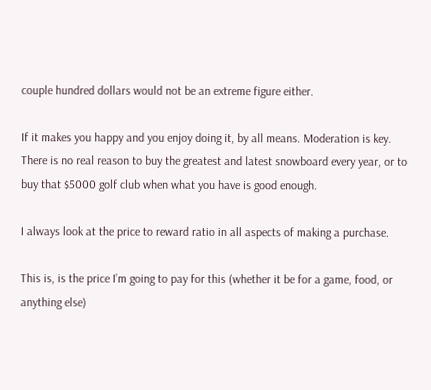couple hundred dollars would not be an extreme figure either.

If it makes you happy and you enjoy doing it, by all means. Moderation is key. There is no real reason to buy the greatest and latest snowboard every year, or to buy that $5000 golf club when what you have is good enough.

I always look at the price to reward ratio in all aspects of making a purchase.

This is, is the price I’m going to pay for this (whether it be for a game, food, or anything else)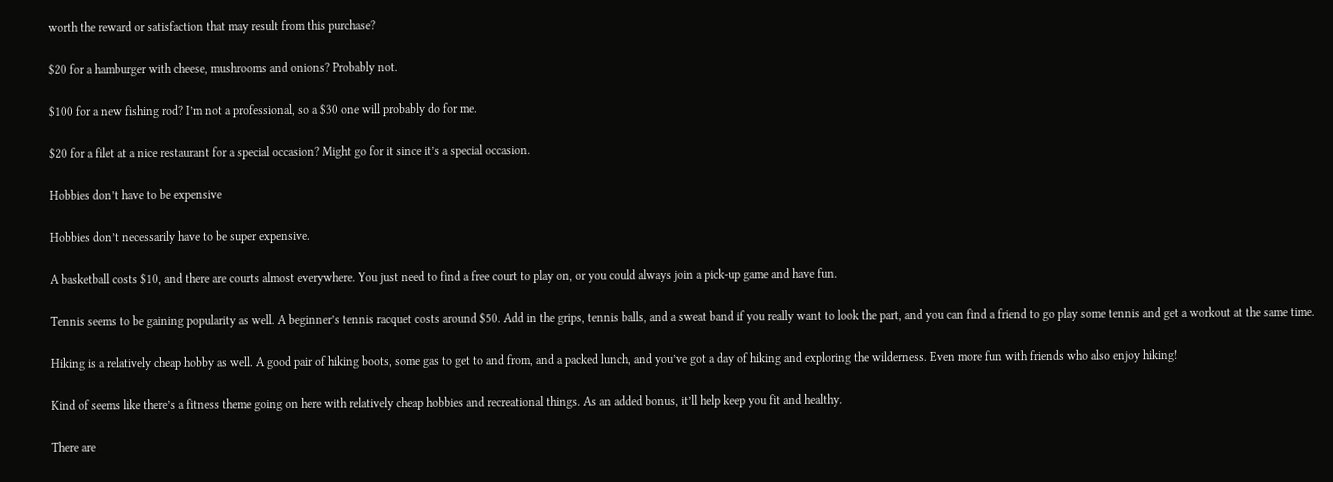worth the reward or satisfaction that may result from this purchase?

$20 for a hamburger with cheese, mushrooms and onions? Probably not.

$100 for a new fishing rod? I’m not a professional, so a $30 one will probably do for me.

$20 for a filet at a nice restaurant for a special occasion? Might go for it since it’s a special occasion.

Hobbies don’t have to be expensive

Hobbies don’t necessarily have to be super expensive.

A basketball costs $10, and there are courts almost everywhere. You just need to find a free court to play on, or you could always join a pick-up game and have fun.

Tennis seems to be gaining popularity as well. A beginner’s tennis racquet costs around $50. Add in the grips, tennis balls, and a sweat band if you really want to look the part, and you can find a friend to go play some tennis and get a workout at the same time.

Hiking is a relatively cheap hobby as well. A good pair of hiking boots, some gas to get to and from, and a packed lunch, and you’ve got a day of hiking and exploring the wilderness. Even more fun with friends who also enjoy hiking!

Kind of seems like there’s a fitness theme going on here with relatively cheap hobbies and recreational things. As an added bonus, it’ll help keep you fit and healthy.

There are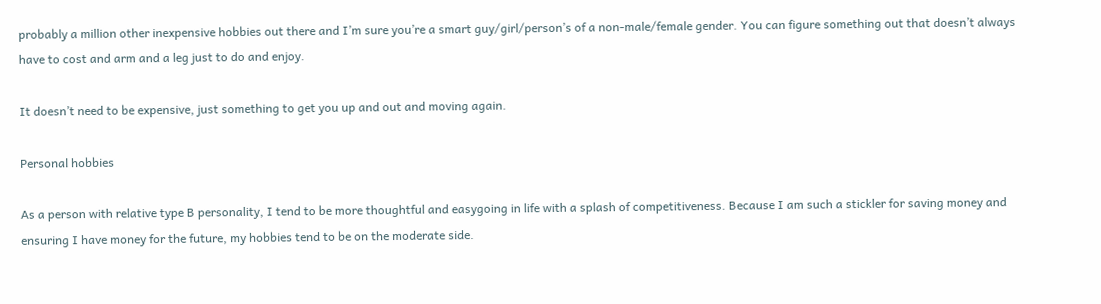probably a million other inexpensive hobbies out there and I’m sure you’re a smart guy/girl/person’s of a non-male/female gender. You can figure something out that doesn’t always have to cost and arm and a leg just to do and enjoy.

It doesn’t need to be expensive, just something to get you up and out and moving again.

Personal hobbies

As a person with relative type B personality, I tend to be more thoughtful and easygoing in life with a splash of competitiveness. Because I am such a stickler for saving money and ensuring I have money for the future, my hobbies tend to be on the moderate side.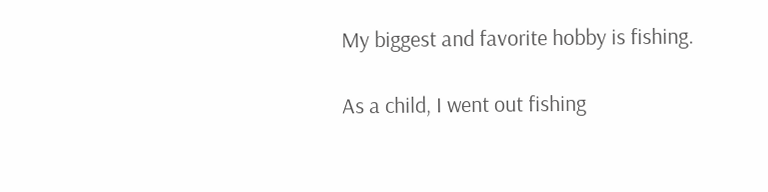My biggest and favorite hobby is fishing.

As a child, I went out fishing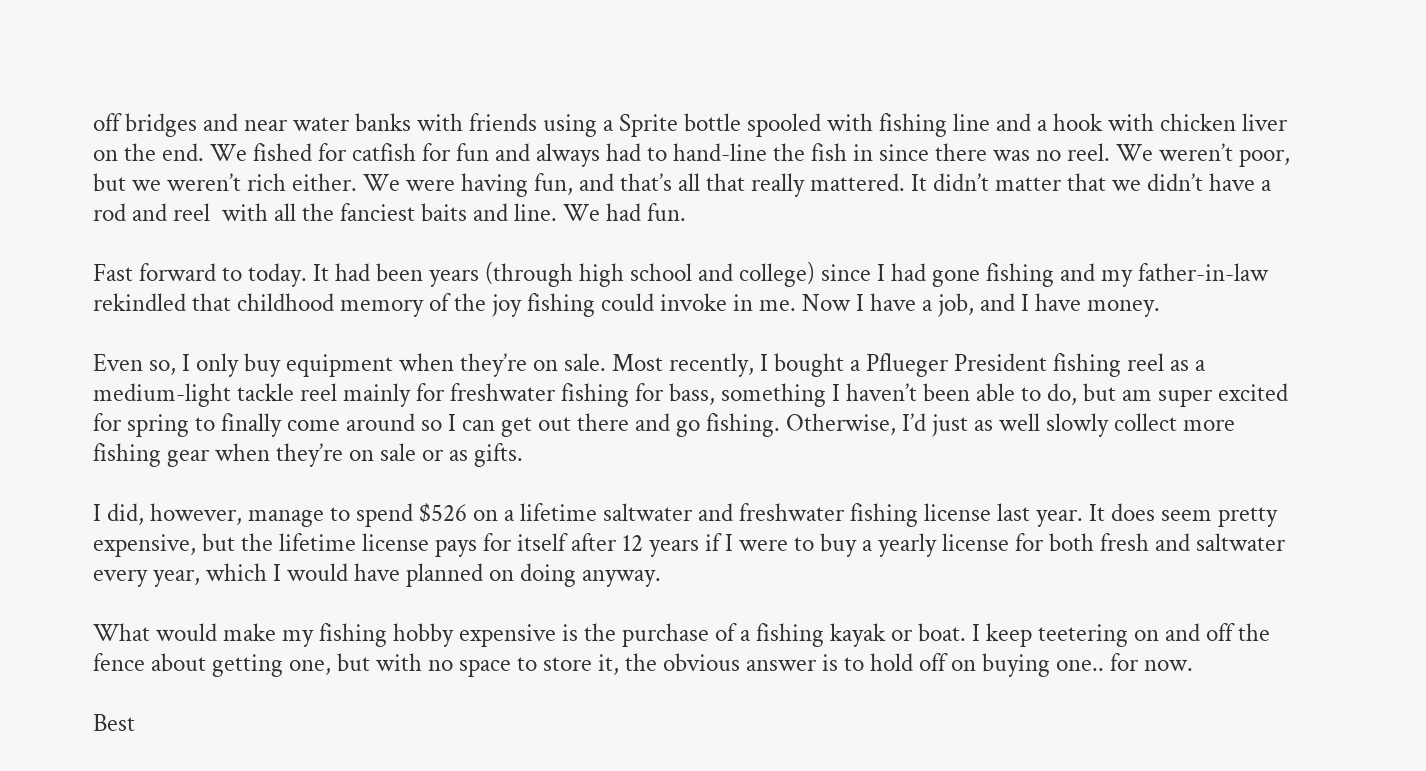off bridges and near water banks with friends using a Sprite bottle spooled with fishing line and a hook with chicken liver on the end. We fished for catfish for fun and always had to hand-line the fish in since there was no reel. We weren’t poor, but we weren’t rich either. We were having fun, and that’s all that really mattered. It didn’t matter that we didn’t have a rod and reel  with all the fanciest baits and line. We had fun.

Fast forward to today. It had been years (through high school and college) since I had gone fishing and my father-in-law rekindled that childhood memory of the joy fishing could invoke in me. Now I have a job, and I have money.

Even so, I only buy equipment when they’re on sale. Most recently, I bought a Pflueger President fishing reel as a medium-light tackle reel mainly for freshwater fishing for bass, something I haven’t been able to do, but am super excited for spring to finally come around so I can get out there and go fishing. Otherwise, I’d just as well slowly collect more fishing gear when they’re on sale or as gifts.

I did, however, manage to spend $526 on a lifetime saltwater and freshwater fishing license last year. It does seem pretty expensive, but the lifetime license pays for itself after 12 years if I were to buy a yearly license for both fresh and saltwater every year, which I would have planned on doing anyway.

What would make my fishing hobby expensive is the purchase of a fishing kayak or boat. I keep teetering on and off the fence about getting one, but with no space to store it, the obvious answer is to hold off on buying one.. for now.

Best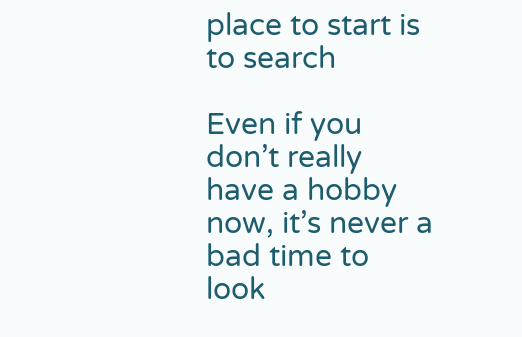place to start is to search

Even if you don’t really have a hobby now, it’s never a bad time to look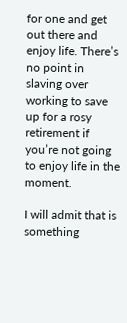for one and get out there and enjoy life. There’s no point in slaving over working to save up for a rosy retirement if you’re not going to enjoy life in the moment.

I will admit that is something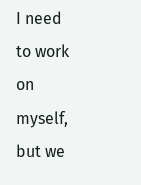I need to work on myself, but we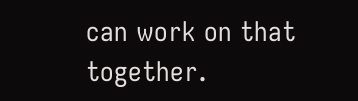can work on that together.